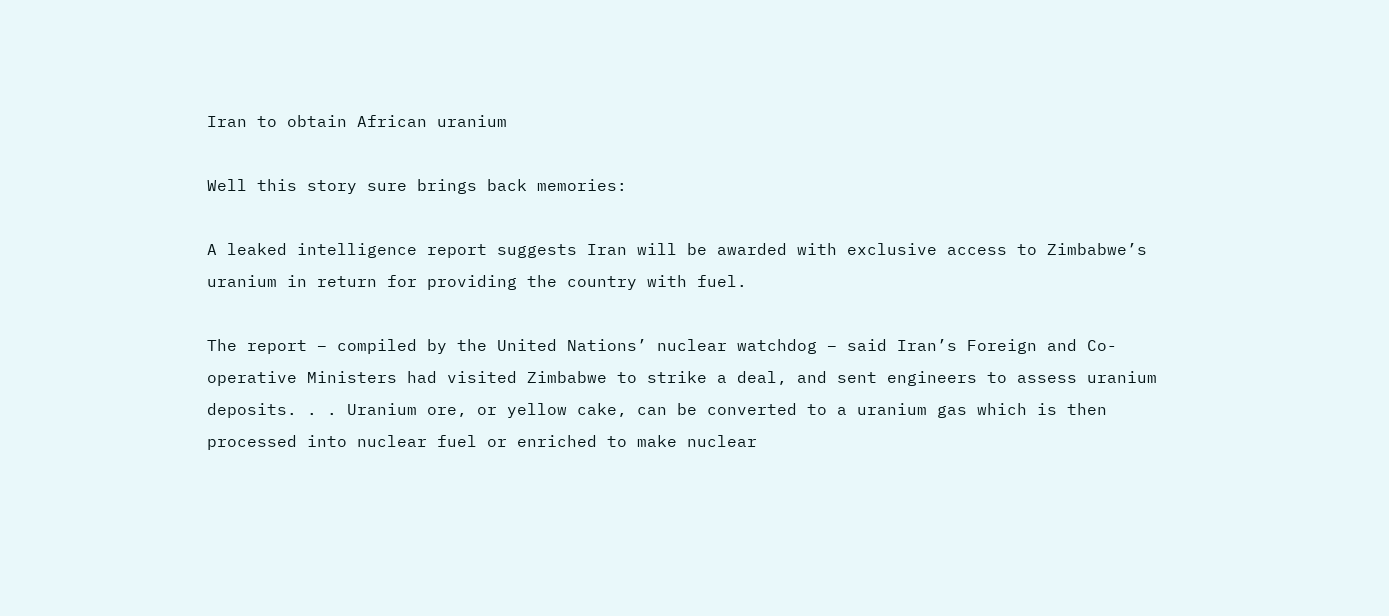Iran to obtain African uranium

Well this story sure brings back memories:

A leaked intelligence report suggests Iran will be awarded with exclusive access to Zimbabwe’s uranium in return for providing the country with fuel.

The report – compiled by the United Nations’ nuclear watchdog – said Iran’s Foreign and Co-operative Ministers had visited Zimbabwe to strike a deal, and sent engineers to assess uranium deposits. . . Uranium ore, or yellow cake, can be converted to a uranium gas which is then processed into nuclear fuel or enriched to make nuclear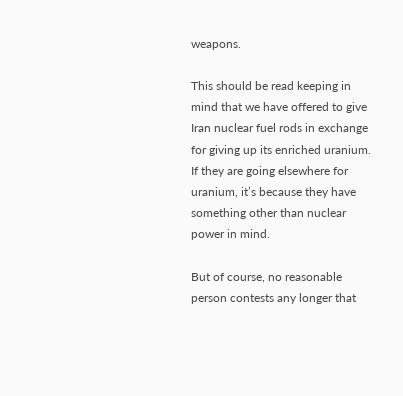weapons.

This should be read keeping in mind that we have offered to give Iran nuclear fuel rods in exchange for giving up its enriched uranium. If they are going elsewhere for uranium, it’s because they have something other than nuclear power in mind.

But of course, no reasonable person contests any longer that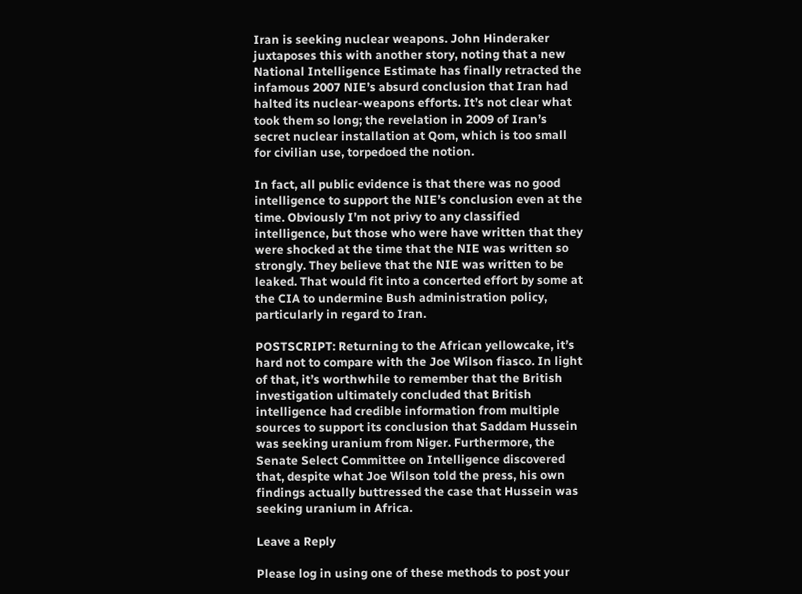Iran is seeking nuclear weapons. John Hinderaker juxtaposes this with another story, noting that a new National Intelligence Estimate has finally retracted the infamous 2007 NIE’s absurd conclusion that Iran had halted its nuclear-weapons efforts. It’s not clear what took them so long; the revelation in 2009 of Iran’s secret nuclear installation at Qom, which is too small for civilian use, torpedoed the notion.

In fact, all public evidence is that there was no good intelligence to support the NIE’s conclusion even at the time. Obviously I’m not privy to any classified intelligence, but those who were have written that they were shocked at the time that the NIE was written so strongly. They believe that the NIE was written to be leaked. That would fit into a concerted effort by some at the CIA to undermine Bush administration policy, particularly in regard to Iran.

POSTSCRIPT: Returning to the African yellowcake, it’s hard not to compare with the Joe Wilson fiasco. In light of that, it’s worthwhile to remember that the British investigation ultimately concluded that British intelligence had credible information from multiple sources to support its conclusion that Saddam Hussein was seeking uranium from Niger. Furthermore, the Senate Select Committee on Intelligence discovered that, despite what Joe Wilson told the press, his own findings actually buttressed the case that Hussein was seeking uranium in Africa.

Leave a Reply

Please log in using one of these methods to post your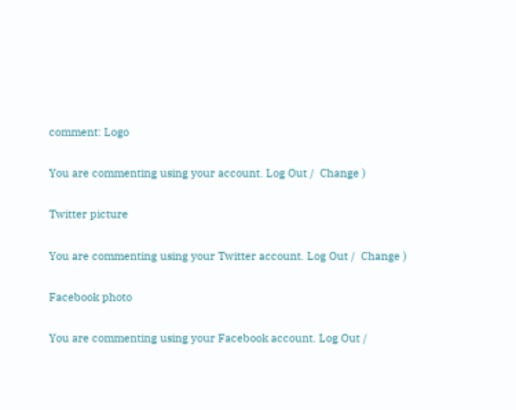comment: Logo

You are commenting using your account. Log Out /  Change )

Twitter picture

You are commenting using your Twitter account. Log Out /  Change )

Facebook photo

You are commenting using your Facebook account. Log Out /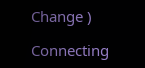Change )

Connecting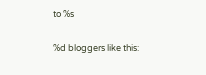to %s

%d bloggers like this: